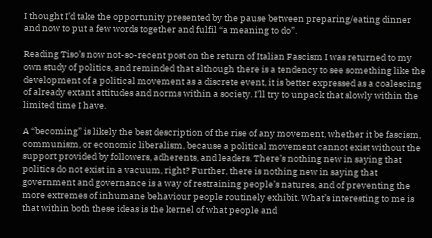I thought I’d take the opportunity presented by the pause between preparing/eating dinner and now to put a few words together and fulfil “a meaning to do”.

Reading Tiso’s now not-so-recent post on the return of Italian Fascism I was returned to my own study of politics, and reminded that although there is a tendency to see something like the development of a political movement as a discrete event, it is better expressed as a coalescing of already extant attitudes and norms within a society. I’ll try to unpack that slowly within the limited time I have.

A “becoming” is likely the best description of the rise of any movement, whether it be fascism, communism, or economic liberalism, because a political movement cannot exist without the support provided by followers, adherents, and leaders. There’s nothing new in saying that politics do not exist in a vacuum, right? Further, there is nothing new in saying that government and governance is a way of restraining people’s natures, and of preventing the more extremes of inhumane behaviour people routinely exhibit. What’s interesting to me is that within both these ideas is the kernel of what people and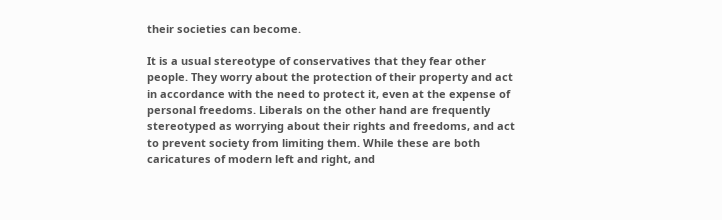their societies can become.

It is a usual stereotype of conservatives that they fear other people. They worry about the protection of their property and act in accordance with the need to protect it, even at the expense of personal freedoms. Liberals on the other hand are frequently stereotyped as worrying about their rights and freedoms, and act to prevent society from limiting them. While these are both caricatures of modern left and right, and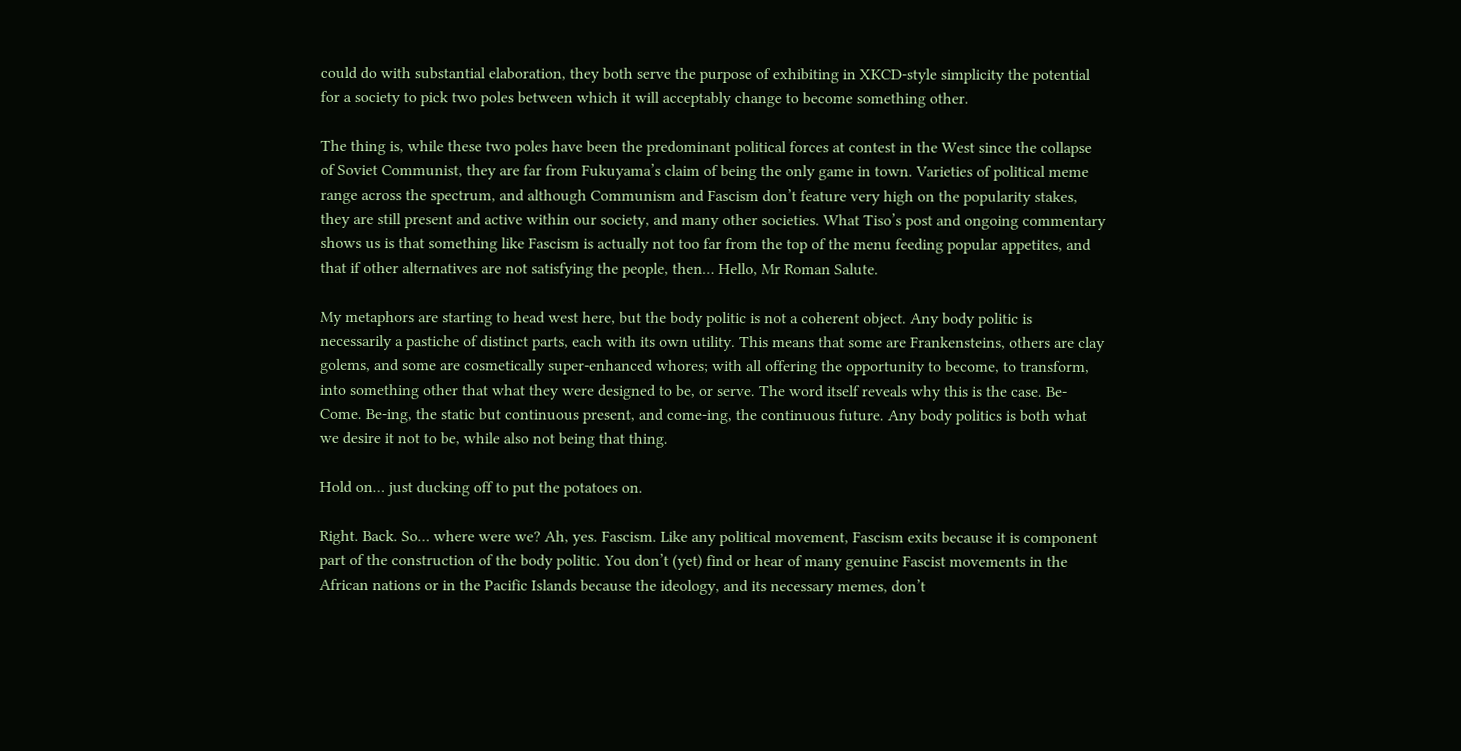could do with substantial elaboration, they both serve the purpose of exhibiting in XKCD-style simplicity the potential for a society to pick two poles between which it will acceptably change to become something other.

The thing is, while these two poles have been the predominant political forces at contest in the West since the collapse of Soviet Communist, they are far from Fukuyama’s claim of being the only game in town. Varieties of political meme range across the spectrum, and although Communism and Fascism don’t feature very high on the popularity stakes, they are still present and active within our society, and many other societies. What Tiso’s post and ongoing commentary shows us is that something like Fascism is actually not too far from the top of the menu feeding popular appetites, and that if other alternatives are not satisfying the people, then… Hello, Mr Roman Salute.

My metaphors are starting to head west here, but the body politic is not a coherent object. Any body politic is necessarily a pastiche of distinct parts, each with its own utility. This means that some are Frankensteins, others are clay golems, and some are cosmetically super-enhanced whores; with all offering the opportunity to become, to transform, into something other that what they were designed to be, or serve. The word itself reveals why this is the case. Be-Come. Be-ing, the static but continuous present, and come-ing, the continuous future. Any body politics is both what we desire it not to be, while also not being that thing.

Hold on… just ducking off to put the potatoes on.

Right. Back. So… where were we? Ah, yes. Fascism. Like any political movement, Fascism exits because it is component part of the construction of the body politic. You don’t (yet) find or hear of many genuine Fascist movements in the African nations or in the Pacific Islands because the ideology, and its necessary memes, don’t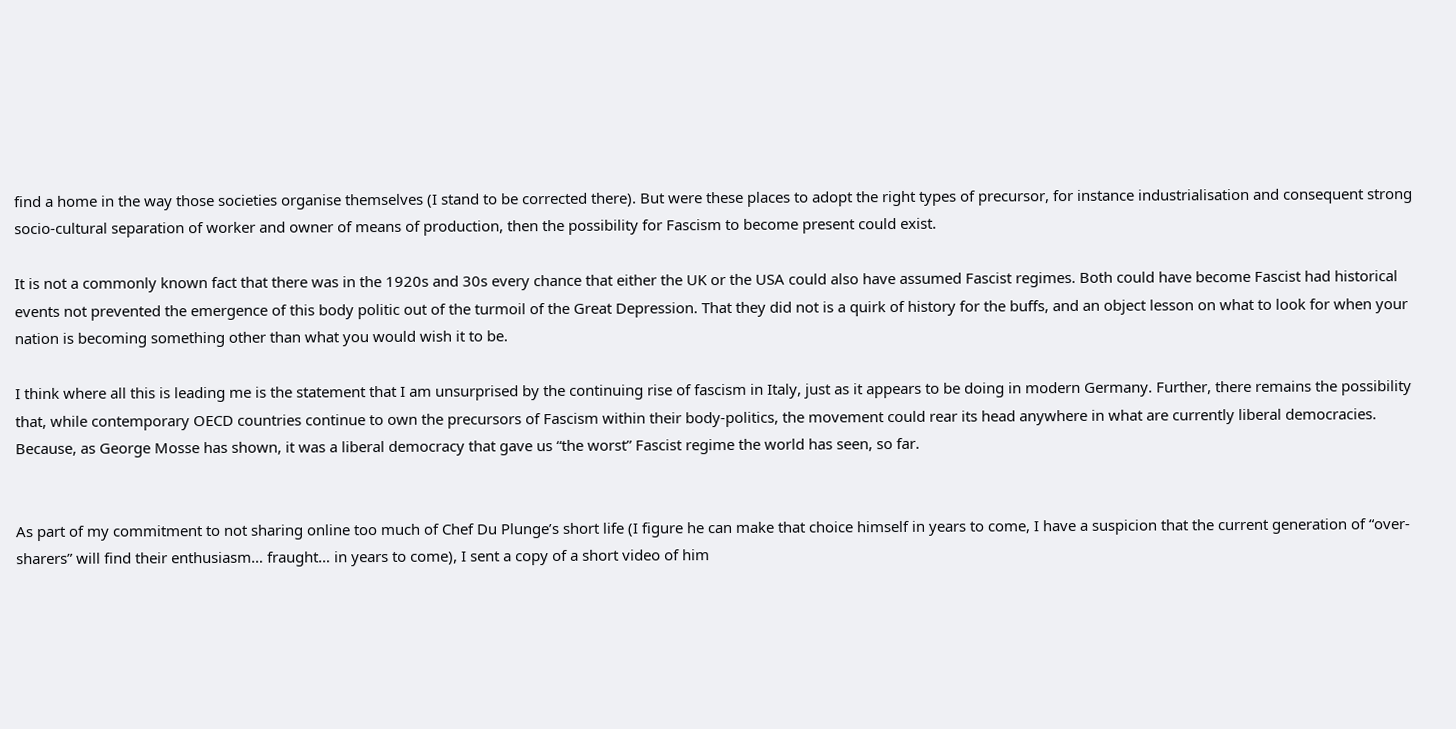find a home in the way those societies organise themselves (I stand to be corrected there). But were these places to adopt the right types of precursor, for instance industrialisation and consequent strong socio-cultural separation of worker and owner of means of production, then the possibility for Fascism to become present could exist.

It is not a commonly known fact that there was in the 1920s and 30s every chance that either the UK or the USA could also have assumed Fascist regimes. Both could have become Fascist had historical events not prevented the emergence of this body politic out of the turmoil of the Great Depression. That they did not is a quirk of history for the buffs, and an object lesson on what to look for when your nation is becoming something other than what you would wish it to be.

I think where all this is leading me is the statement that I am unsurprised by the continuing rise of fascism in Italy, just as it appears to be doing in modern Germany. Further, there remains the possibility that, while contemporary OECD countries continue to own the precursors of Fascism within their body-politics, the movement could rear its head anywhere in what are currently liberal democracies. Because, as George Mosse has shown, it was a liberal democracy that gave us “the worst” Fascist regime the world has seen, so far.


As part of my commitment to not sharing online too much of Chef Du Plunge’s short life (I figure he can make that choice himself in years to come, I have a suspicion that the current generation of “over-sharers” will find their enthusiasm… fraught… in years to come), I sent a copy of a short video of him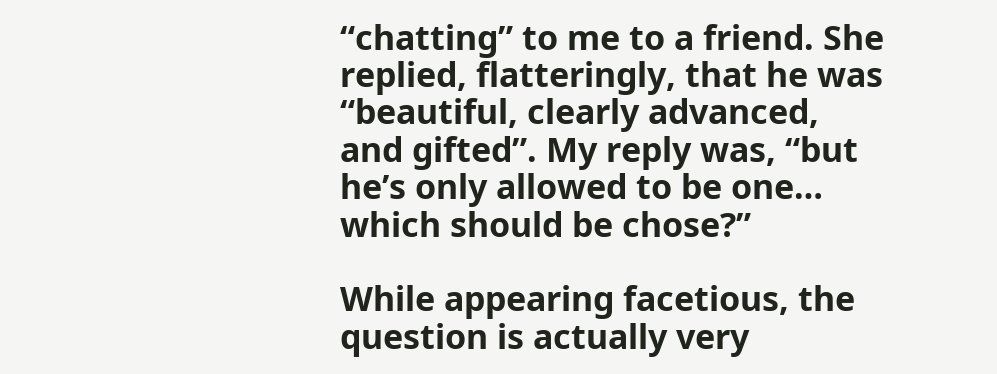“chatting” to me to a friend. She replied, flatteringly, that he was “beautiful, clearly advanced, and gifted”. My reply was, “but he’s only allowed to be one… which should be chose?”

While appearing facetious, the question is actually very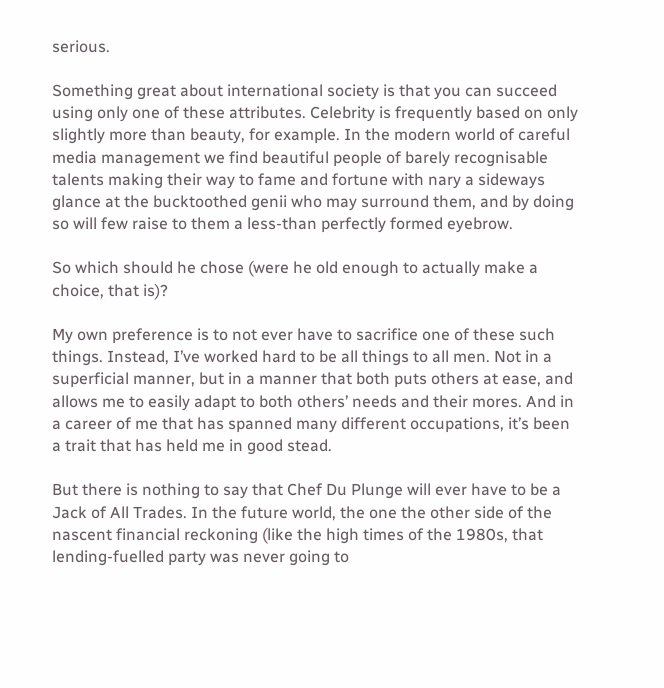serious.

Something great about international society is that you can succeed using only one of these attributes. Celebrity is frequently based on only slightly more than beauty, for example. In the modern world of careful media management we find beautiful people of barely recognisable talents making their way to fame and fortune with nary a sideways glance at the bucktoothed genii who may surround them, and by doing so will few raise to them a less-than perfectly formed eyebrow.

So which should he chose (were he old enough to actually make a choice, that is)?

My own preference is to not ever have to sacrifice one of these such things. Instead, I’ve worked hard to be all things to all men. Not in a superficial manner, but in a manner that both puts others at ease, and allows me to easily adapt to both others’ needs and their mores. And in a career of me that has spanned many different occupations, it’s been a trait that has held me in good stead.

But there is nothing to say that Chef Du Plunge will ever have to be a Jack of All Trades. In the future world, the one the other side of the nascent financial reckoning (like the high times of the 1980s, that lending-fuelled party was never going to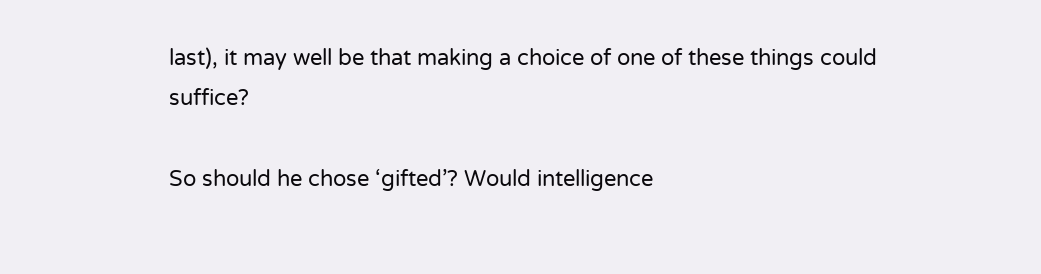last), it may well be that making a choice of one of these things could suffice?

So should he chose ‘gifted’? Would intelligence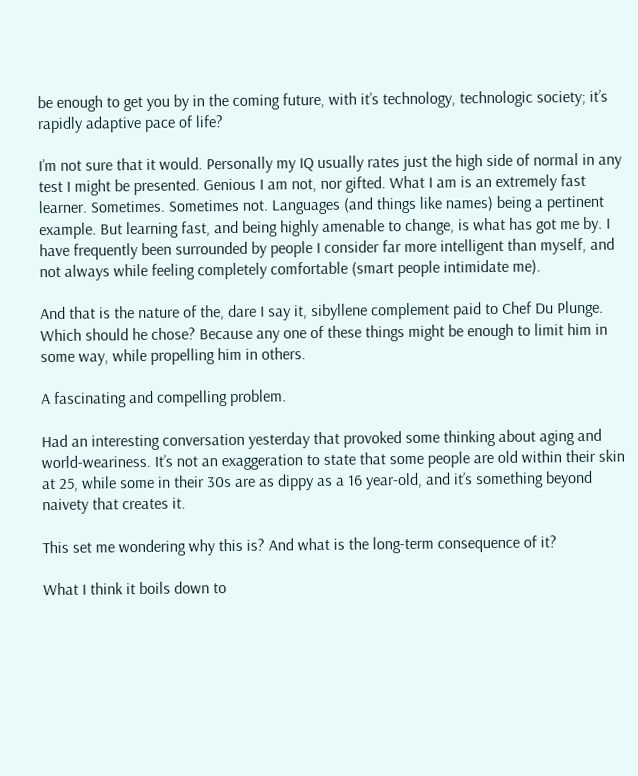be enough to get you by in the coming future, with it’s technology, technologic society; it’s rapidly adaptive pace of life?

I’m not sure that it would. Personally my IQ usually rates just the high side of normal in any test I might be presented. Genious I am not, nor gifted. What I am is an extremely fast learner. Sometimes. Sometimes not. Languages (and things like names) being a pertinent example. But learning fast, and being highly amenable to change, is what has got me by. I have frequently been surrounded by people I consider far more intelligent than myself, and not always while feeling completely comfortable (smart people intimidate me).

And that is the nature of the, dare I say it, sibyllene complement paid to Chef Du Plunge. Which should he chose? Because any one of these things might be enough to limit him in some way, while propelling him in others.

A fascinating and compelling problem.

Had an interesting conversation yesterday that provoked some thinking about aging and world-weariness. It’s not an exaggeration to state that some people are old within their skin at 25, while some in their 30s are as dippy as a 16 year-old, and it’s something beyond naivety that creates it.

This set me wondering why this is? And what is the long-term consequence of it?

What I think it boils down to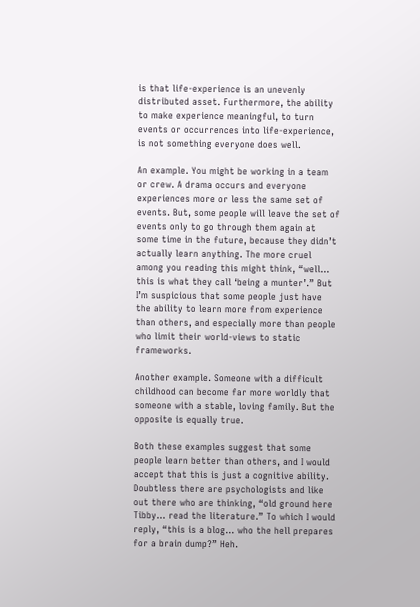is that life-experience is an unevenly distributed asset. Furthermore, the ability to make experience meaningful, to turn events or occurrences into life-experience, is not something everyone does well.

An example. You might be working in a team or crew. A drama occurs and everyone experiences more or less the same set of events. But, some people will leave the set of events only to go through them again at some time in the future, because they didn’t actually learn anything. The more cruel among you reading this might think, “well… this is what they call ‘being a munter’.” But I’m suspicious that some people just have the ability to learn more from experience than others, and especially more than people who limit their world-views to static frameworks.

Another example. Someone with a difficult childhood can become far more worldly that someone with a stable, loving family. But the opposite is equally true.

Both these examples suggest that some people learn better than others, and I would accept that this is just a cognitive ability. Doubtless there are psychologists and like out there who are thinking, “old ground here Tibby… read the literature.” To which I would reply, “this is a blog… who the hell prepares for a brain dump?” Heh.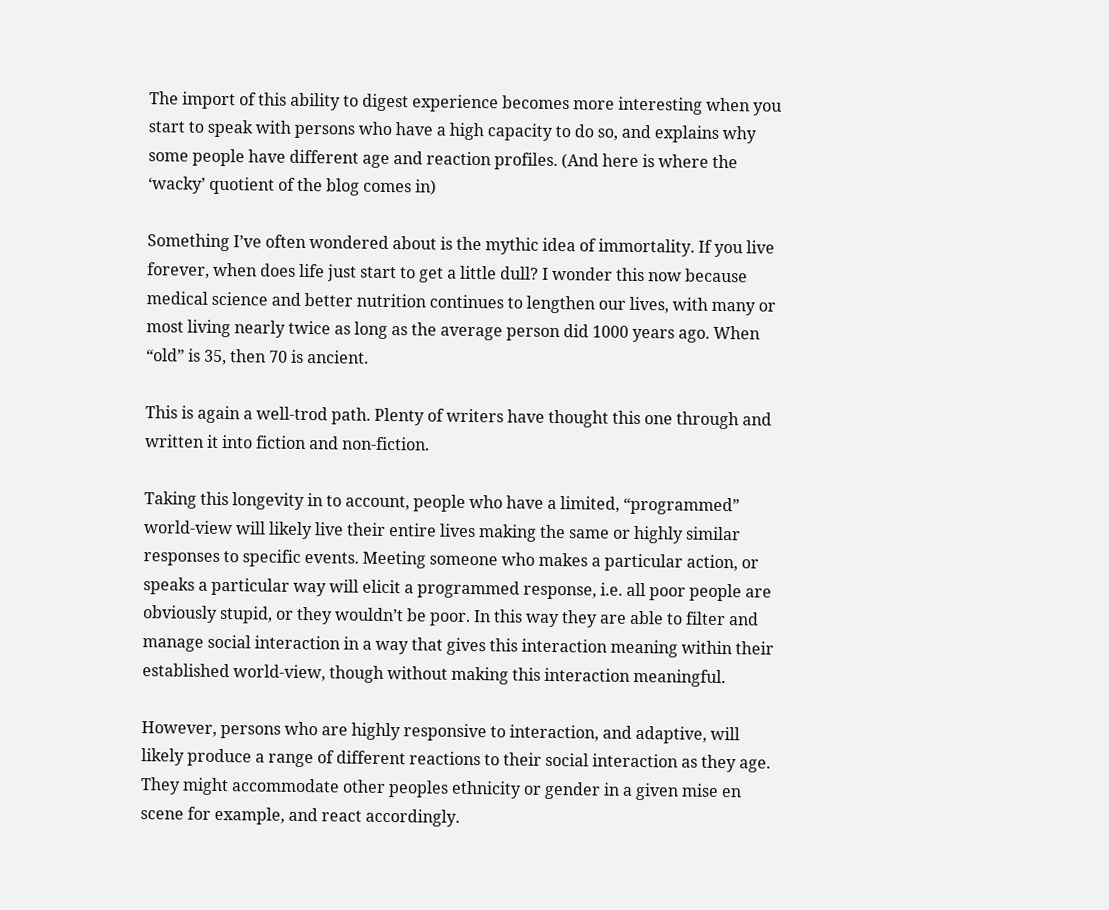The import of this ability to digest experience becomes more interesting when you start to speak with persons who have a high capacity to do so, and explains why some people have different age and reaction profiles. (And here is where the ‘wacky’ quotient of the blog comes in)

Something I’ve often wondered about is the mythic idea of immortality. If you live forever, when does life just start to get a little dull? I wonder this now because medical science and better nutrition continues to lengthen our lives, with many or most living nearly twice as long as the average person did 1000 years ago. When “old” is 35, then 70 is ancient.

This is again a well-trod path. Plenty of writers have thought this one through and written it into fiction and non-fiction.

Taking this longevity in to account, people who have a limited, “programmed” world-view will likely live their entire lives making the same or highly similar responses to specific events. Meeting someone who makes a particular action, or speaks a particular way will elicit a programmed response, i.e. all poor people are obviously stupid, or they wouldn’t be poor. In this way they are able to filter and manage social interaction in a way that gives this interaction meaning within their established world-view, though without making this interaction meaningful.

However, persons who are highly responsive to interaction, and adaptive, will likely produce a range of different reactions to their social interaction as they age. They might accommodate other peoples ethnicity or gender in a given mise en scene for example, and react accordingly.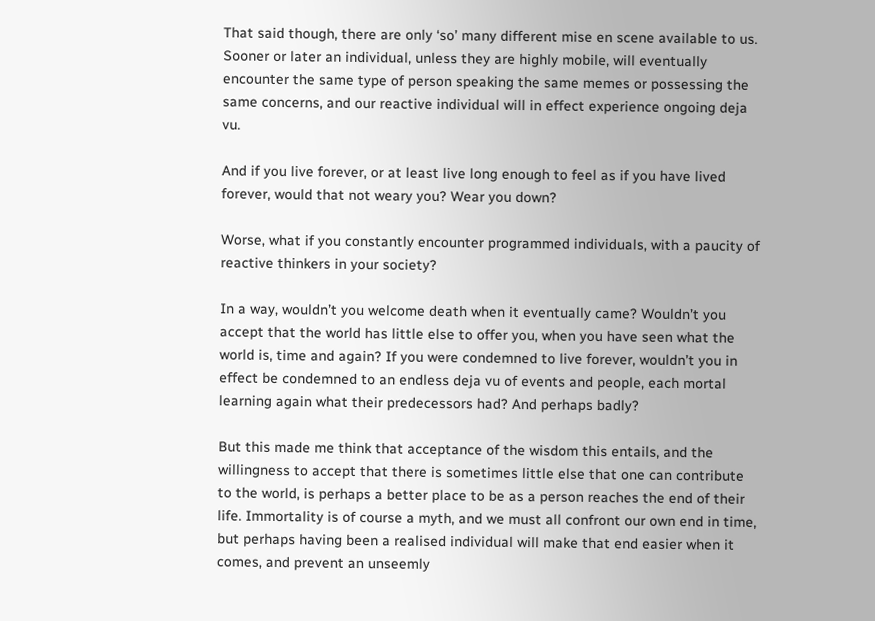That said though, there are only ‘so’ many different mise en scene available to us. Sooner or later an individual, unless they are highly mobile, will eventually encounter the same type of person speaking the same memes or possessing the same concerns, and our reactive individual will in effect experience ongoing deja vu.

And if you live forever, or at least live long enough to feel as if you have lived forever, would that not weary you? Wear you down?

Worse, what if you constantly encounter programmed individuals, with a paucity of reactive thinkers in your society?

In a way, wouldn’t you welcome death when it eventually came? Wouldn’t you accept that the world has little else to offer you, when you have seen what the world is, time and again? If you were condemned to live forever, wouldn’t you in effect be condemned to an endless deja vu of events and people, each mortal learning again what their predecessors had? And perhaps badly?

But this made me think that acceptance of the wisdom this entails, and the willingness to accept that there is sometimes little else that one can contribute to the world, is perhaps a better place to be as a person reaches the end of their life. Immortality is of course a myth, and we must all confront our own end in time, but perhaps having been a realised individual will make that end easier when it comes, and prevent an unseemly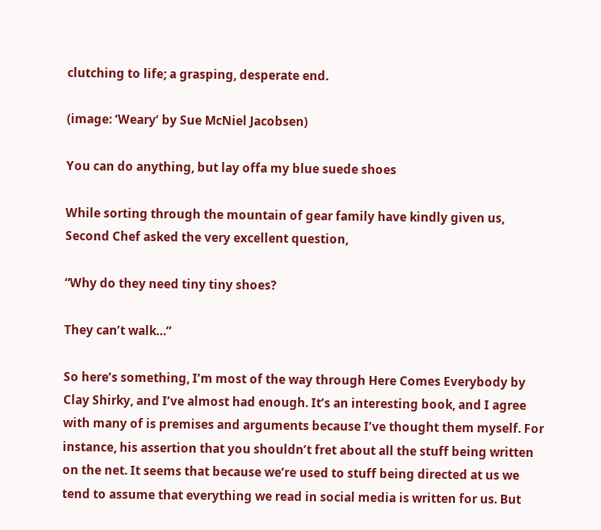clutching to life; a grasping, desperate end.

(image: ‘Weary’ by Sue McNiel Jacobsen)

You can do anything, but lay offa my blue suede shoes

While sorting through the mountain of gear family have kindly given us, Second Chef asked the very excellent question,

“Why do they need tiny tiny shoes?

They can’t walk…”

So here’s something, I’m most of the way through Here Comes Everybody by Clay Shirky, and I’ve almost had enough. It’s an interesting book, and I agree with many of is premises and arguments because I’ve thought them myself. For instance, his assertion that you shouldn’t fret about all the stuff being written on the net. It seems that because we’re used to stuff being directed at us we tend to assume that everything we read in social media is written for us. But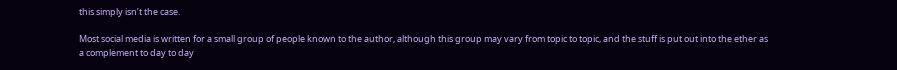this simply isn’t the case.

Most social media is written for a small group of people known to the author, although this group may vary from topic to topic, and the stuff is put out into the ether as a complement to day to day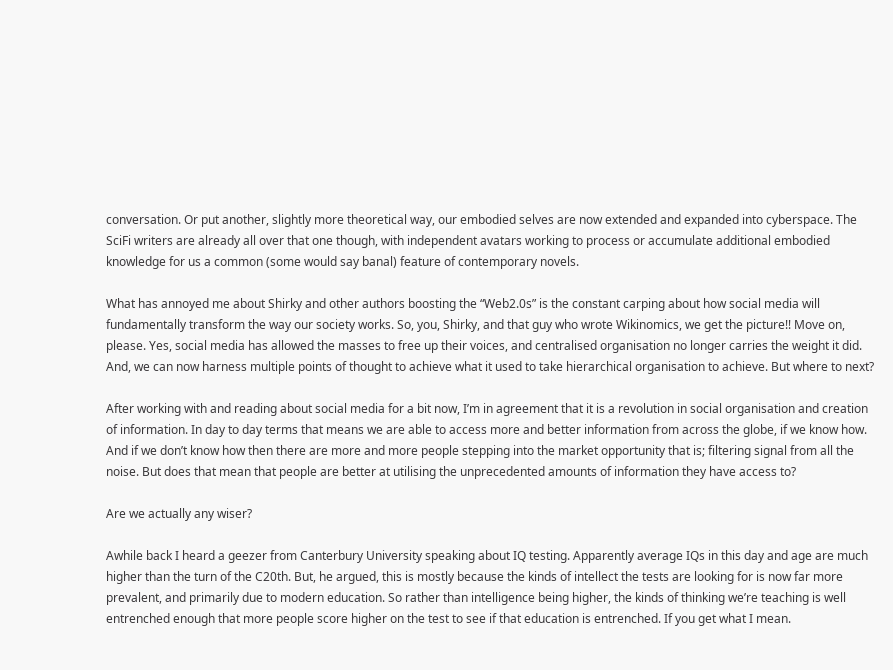conversation. Or put another, slightly more theoretical way, our embodied selves are now extended and expanded into cyberspace. The SciFi writers are already all over that one though, with independent avatars working to process or accumulate additional embodied knowledge for us a common (some would say banal) feature of contemporary novels.

What has annoyed me about Shirky and other authors boosting the “Web2.0s” is the constant carping about how social media will fundamentally transform the way our society works. So, you, Shirky, and that guy who wrote Wikinomics, we get the picture!! Move on, please. Yes, social media has allowed the masses to free up their voices, and centralised organisation no longer carries the weight it did. And, we can now harness multiple points of thought to achieve what it used to take hierarchical organisation to achieve. But where to next?

After working with and reading about social media for a bit now, I’m in agreement that it is a revolution in social organisation and creation of information. In day to day terms that means we are able to access more and better information from across the globe, if we know how. And if we don’t know how then there are more and more people stepping into the market opportunity that is; filtering signal from all the noise. But does that mean that people are better at utilising the unprecedented amounts of information they have access to?

Are we actually any wiser?

Awhile back I heard a geezer from Canterbury University speaking about IQ testing. Apparently average IQs in this day and age are much higher than the turn of the C20th. But, he argued, this is mostly because the kinds of intellect the tests are looking for is now far more prevalent, and primarily due to modern education. So rather than intelligence being higher, the kinds of thinking we’re teaching is well entrenched enough that more people score higher on the test to see if that education is entrenched. If you get what I mean.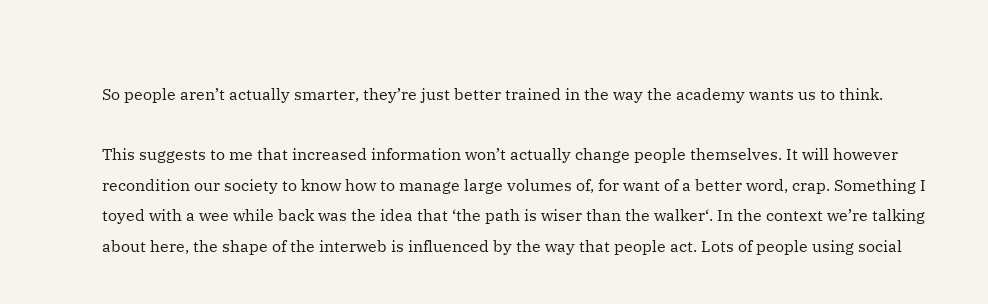So people aren’t actually smarter, they’re just better trained in the way the academy wants us to think.

This suggests to me that increased information won’t actually change people themselves. It will however recondition our society to know how to manage large volumes of, for want of a better word, crap. Something I toyed with a wee while back was the idea that ‘the path is wiser than the walker‘. In the context we’re talking about here, the shape of the interweb is influenced by the way that people act. Lots of people using social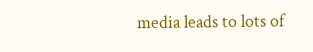media leads to lots of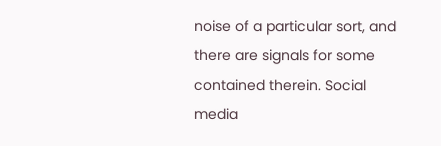noise of a particular sort, and there are signals for some contained therein. Social media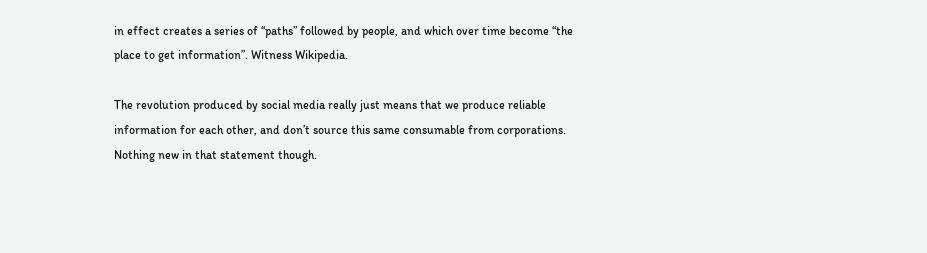in effect creates a series of “paths” followed by people, and which over time become “the place to get information”. Witness Wikipedia.

The revolution produced by social media really just means that we produce reliable information for each other, and don’t source this same consumable from corporations. Nothing new in that statement though.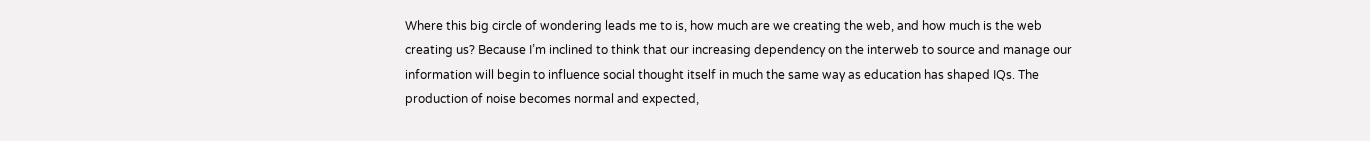Where this big circle of wondering leads me to is, how much are we creating the web, and how much is the web creating us? Because I’m inclined to think that our increasing dependency on the interweb to source and manage our information will begin to influence social thought itself in much the same way as education has shaped IQs. The production of noise becomes normal and expected,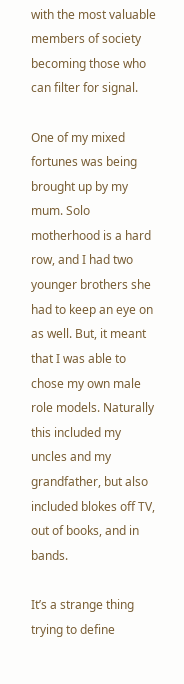with the most valuable members of society becoming those who can filter for signal.

One of my mixed fortunes was being brought up by my mum. Solo motherhood is a hard row, and I had two younger brothers she had to keep an eye on as well. But, it meant that I was able to chose my own male role models. Naturally this included my uncles and my grandfather, but also included blokes off TV, out of books, and in bands.

It’s a strange thing trying to define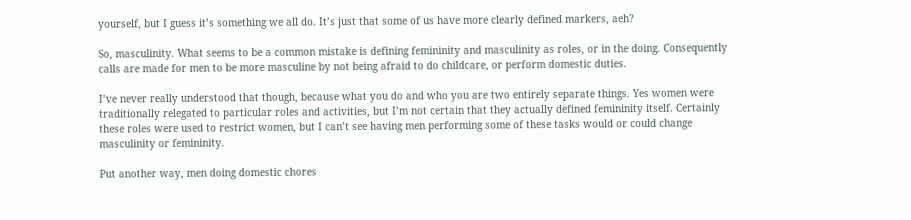yourself, but I guess it’s something we all do. It’s just that some of us have more clearly defined markers, aeh?

So, masculinity. What seems to be a common mistake is defining femininity and masculinity as roles, or in the doing. Consequently calls are made for men to be more masculine by not being afraid to do childcare, or perform domestic duties.

I’ve never really understood that though, because what you do and who you are two entirely separate things. Yes women were traditionally relegated to particular roles and activities, but I’m not certain that they actually defined femininity itself. Certainly these roles were used to restrict women, but I can’t see having men performing some of these tasks would or could change masculinity or femininity.

Put another way, men doing domestic chores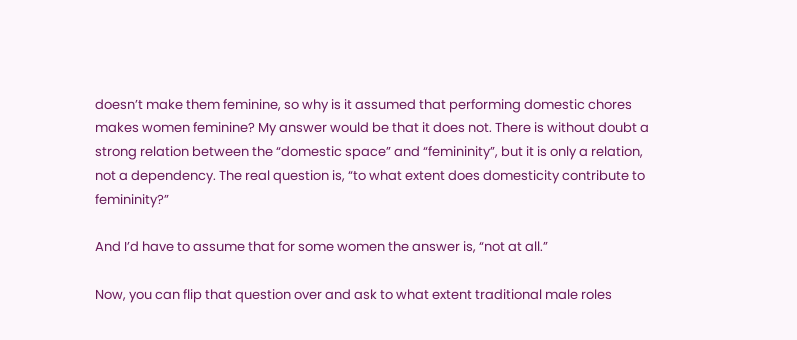doesn’t make them feminine, so why is it assumed that performing domestic chores makes women feminine? My answer would be that it does not. There is without doubt a strong relation between the “domestic space” and “femininity”, but it is only a relation, not a dependency. The real question is, “to what extent does domesticity contribute to femininity?”

And I’d have to assume that for some women the answer is, “not at all.”

Now, you can flip that question over and ask to what extent traditional male roles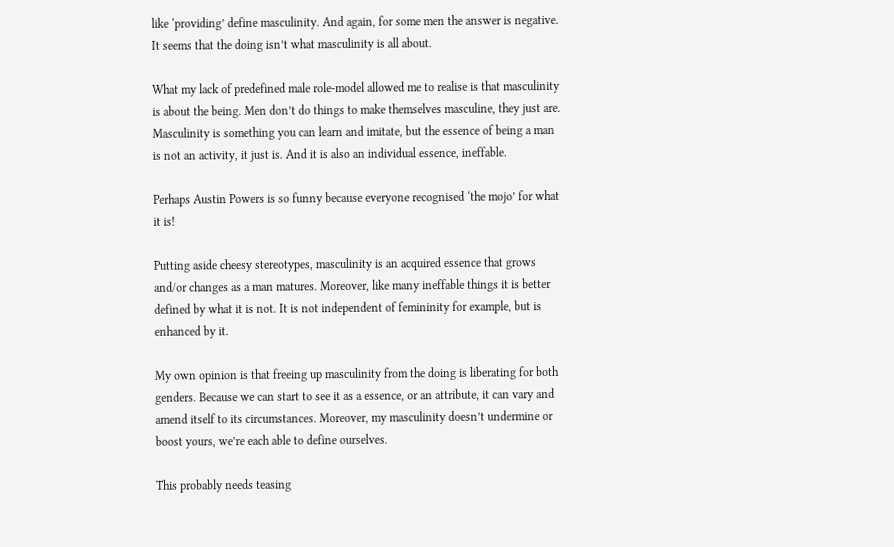like ‘providing’ define masculinity. And again, for some men the answer is negative. It seems that the doing isn’t what masculinity is all about.

What my lack of predefined male role-model allowed me to realise is that masculinity is about the being. Men don’t do things to make themselves masculine, they just are. Masculinity is something you can learn and imitate, but the essence of being a man is not an activity, it just is. And it is also an individual essence, ineffable.

Perhaps Austin Powers is so funny because everyone recognised ‘the mojo’ for what it is!

Putting aside cheesy stereotypes, masculinity is an acquired essence that grows and/or changes as a man matures. Moreover, like many ineffable things it is better defined by what it is not. It is not independent of femininity for example, but is enhanced by it.

My own opinion is that freeing up masculinity from the doing is liberating for both genders. Because we can start to see it as a essence, or an attribute, it can vary and amend itself to its circumstances. Moreover, my masculinity doesn’t undermine or boost yours, we’re each able to define ourselves.

This probably needs teasing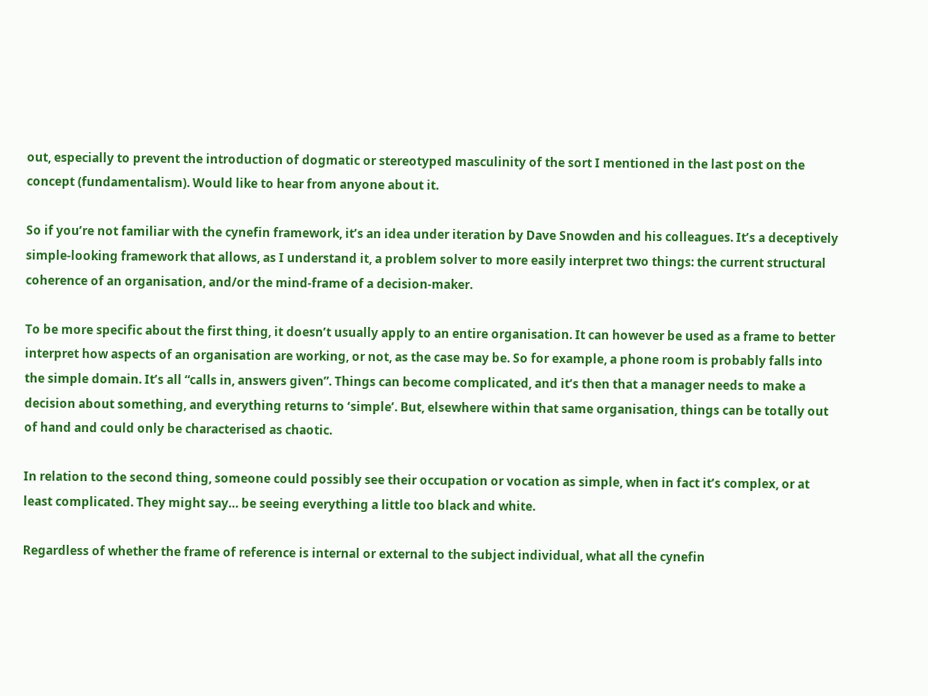out, especially to prevent the introduction of dogmatic or stereotyped masculinity of the sort I mentioned in the last post on the concept (fundamentalism). Would like to hear from anyone about it.

So if you’re not familiar with the cynefin framework, it’s an idea under iteration by Dave Snowden and his colleagues. It’s a deceptively simple-looking framework that allows, as I understand it, a problem solver to more easily interpret two things: the current structural coherence of an organisation, and/or the mind-frame of a decision-maker.

To be more specific about the first thing, it doesn’t usually apply to an entire organisation. It can however be used as a frame to better interpret how aspects of an organisation are working, or not, as the case may be. So for example, a phone room is probably falls into the simple domain. It’s all “calls in, answers given”. Things can become complicated, and it’s then that a manager needs to make a decision about something, and everything returns to ‘simple’. But, elsewhere within that same organisation, things can be totally out of hand and could only be characterised as chaotic.

In relation to the second thing, someone could possibly see their occupation or vocation as simple, when in fact it’s complex, or at least complicated. They might say… be seeing everything a little too black and white.

Regardless of whether the frame of reference is internal or external to the subject individual, what all the cynefin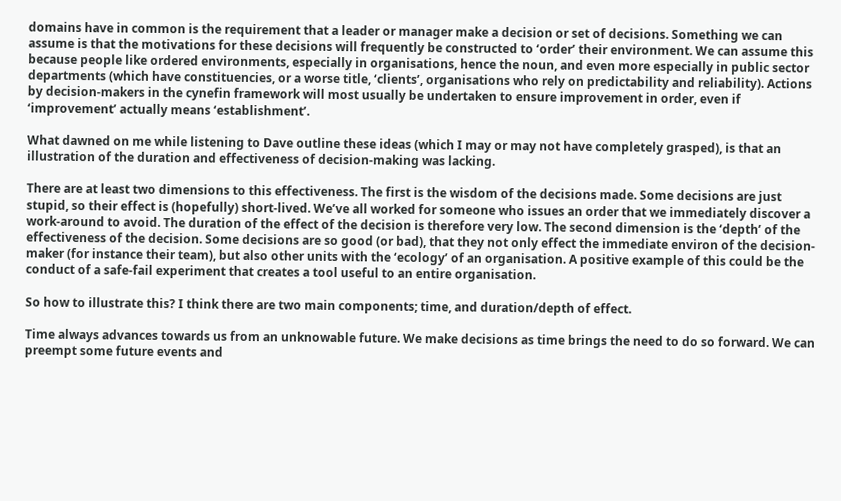domains have in common is the requirement that a leader or manager make a decision or set of decisions. Something we can assume is that the motivations for these decisions will frequently be constructed to ‘order’ their environment. We can assume this because people like ordered environments, especially in organisations, hence the noun, and even more especially in public sector departments (which have constituencies, or a worse title, ‘clients’, organisations who rely on predictability and reliability). Actions by decision-makers in the cynefin framework will most usually be undertaken to ensure improvement in order, even if ‘improvement’ actually means ‘establishment’.

What dawned on me while listening to Dave outline these ideas (which I may or may not have completely grasped), is that an illustration of the duration and effectiveness of decision-making was lacking.

There are at least two dimensions to this effectiveness. The first is the wisdom of the decisions made. Some decisions are just stupid, so their effect is (hopefully) short-lived. We’ve all worked for someone who issues an order that we immediately discover a work-around to avoid. The duration of the effect of the decision is therefore very low. The second dimension is the ‘depth’ of the effectiveness of the decision. Some decisions are so good (or bad), that they not only effect the immediate environ of the decision-maker (for instance their team), but also other units with the ‘ecology’ of an organisation. A positive example of this could be the conduct of a safe-fail experiment that creates a tool useful to an entire organisation.

So how to illustrate this? I think there are two main components; time, and duration/depth of effect.

Time always advances towards us from an unknowable future. We make decisions as time brings the need to do so forward. We can preempt some future events and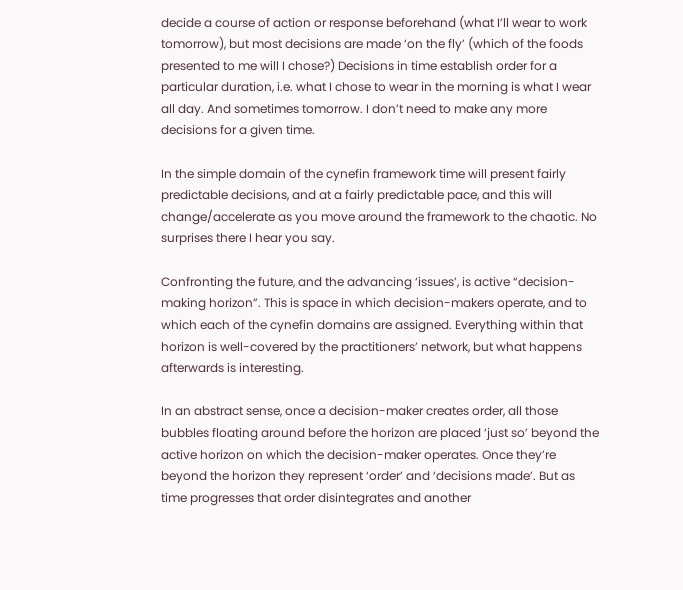decide a course of action or response beforehand (what I’ll wear to work tomorrow), but most decisions are made ‘on the fly’ (which of the foods presented to me will I chose?) Decisions in time establish order for a particular duration, i.e. what I chose to wear in the morning is what I wear all day. And sometimes tomorrow. I don’t need to make any more decisions for a given time.

In the simple domain of the cynefin framework time will present fairly predictable decisions, and at a fairly predictable pace, and this will change/accelerate as you move around the framework to the chaotic. No surprises there I hear you say.

Confronting the future, and the advancing ‘issues’, is active “decision-making horizon”. This is space in which decision-makers operate, and to which each of the cynefin domains are assigned. Everything within that horizon is well-covered by the practitioners’ network, but what happens afterwards is interesting.

In an abstract sense, once a decision-maker creates order, all those bubbles floating around before the horizon are placed ‘just so’ beyond the active horizon on which the decision-maker operates. Once they’re beyond the horizon they represent ‘order’ and ‘decisions made’. But as time progresses that order disintegrates and another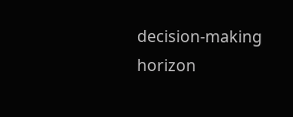decision-making horizon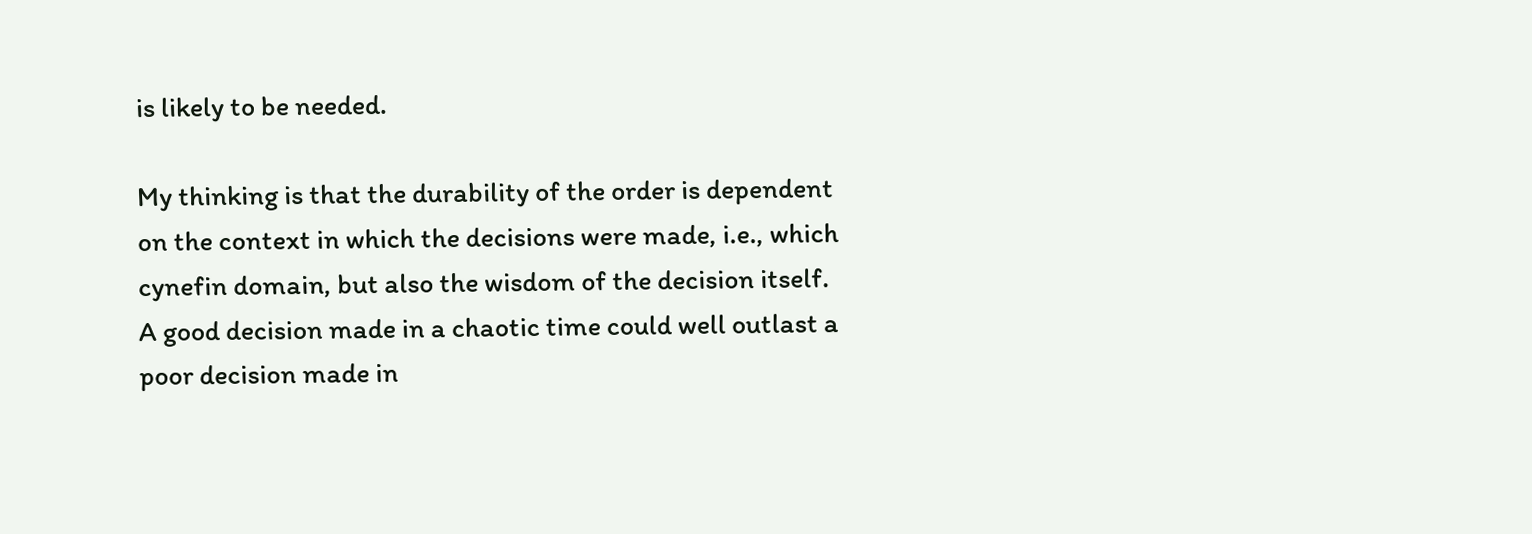is likely to be needed.

My thinking is that the durability of the order is dependent on the context in which the decisions were made, i.e., which cynefin domain, but also the wisdom of the decision itself. A good decision made in a chaotic time could well outlast a poor decision made in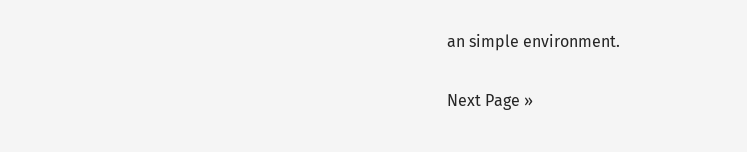an simple environment.

Next Page »